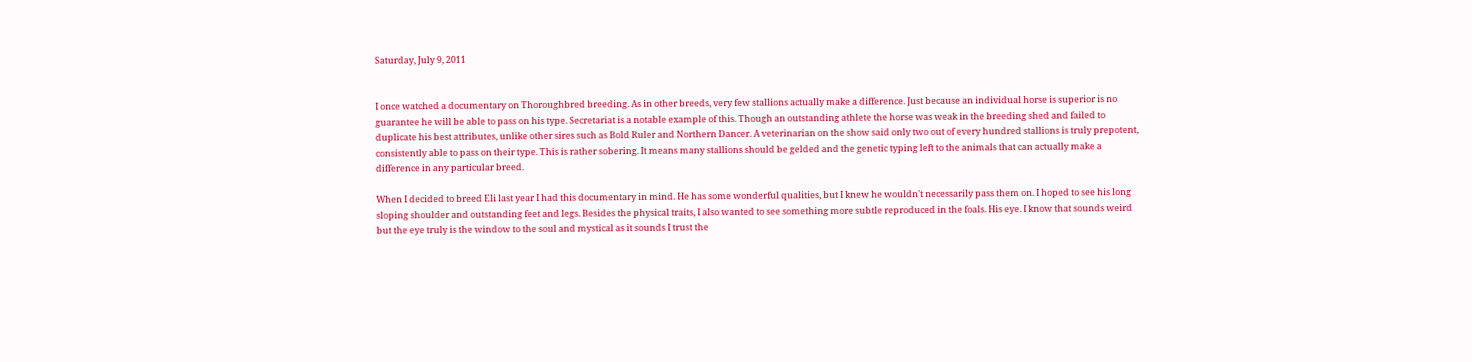Saturday, July 9, 2011


I once watched a documentary on Thoroughbred breeding. As in other breeds, very few stallions actually make a difference. Just because an individual horse is superior is no guarantee he will be able to pass on his type. Secretariat is a notable example of this. Though an outstanding athlete the horse was weak in the breeding shed and failed to duplicate his best attributes, unlike other sires such as Bold Ruler and Northern Dancer. A veterinarian on the show said only two out of every hundred stallions is truly prepotent, consistently able to pass on their type. This is rather sobering. It means many stallions should be gelded and the genetic typing left to the animals that can actually make a difference in any particular breed.

When I decided to breed Eli last year I had this documentary in mind. He has some wonderful qualities, but I knew he wouldn't necessarily pass them on. I hoped to see his long sloping shoulder and outstanding feet and legs. Besides the physical traits, I also wanted to see something more subtle reproduced in the foals. His eye. I know that sounds weird but the eye truly is the window to the soul and mystical as it sounds I trust the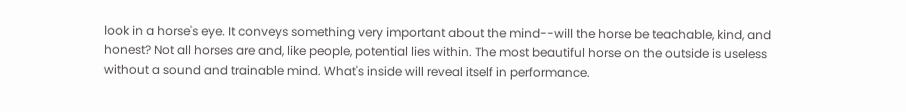look in a horse's eye. It conveys something very important about the mind--will the horse be teachable, kind, and honest? Not all horses are and, like people, potential lies within. The most beautiful horse on the outside is useless without a sound and trainable mind. What's inside will reveal itself in performance.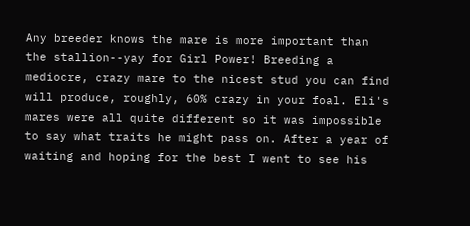Any breeder knows the mare is more important than the stallion--yay for Girl Power! Breeding a mediocre, crazy mare to the nicest stud you can find will produce, roughly, 60% crazy in your foal. Eli's mares were all quite different so it was impossible to say what traits he might pass on. After a year of waiting and hoping for the best I went to see his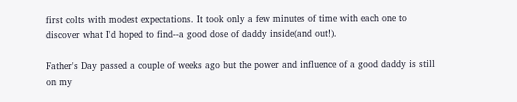first colts with modest expectations. It took only a few minutes of time with each one to discover what I'd hoped to find--a good dose of daddy inside(and out!).

Father's Day passed a couple of weeks ago but the power and influence of a good daddy is still on my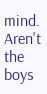mind. Aren't the boys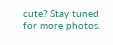cute? Stay tuned for more photos.